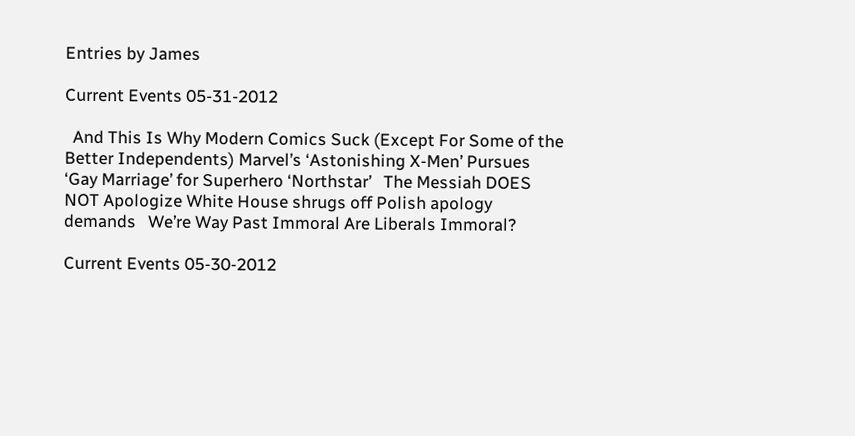Entries by James

Current Events 05-31-2012

  And This Is Why Modern Comics Suck (Except For Some of the Better Independents) Marvel’s ‘Astonishing X-Men’ Pursues ‘Gay Marriage’ for Superhero ‘Northstar’   The Messiah DOES NOT Apologize White House shrugs off Polish apology demands   We’re Way Past Immoral Are Liberals Immoral?

Current Events 05-30-2012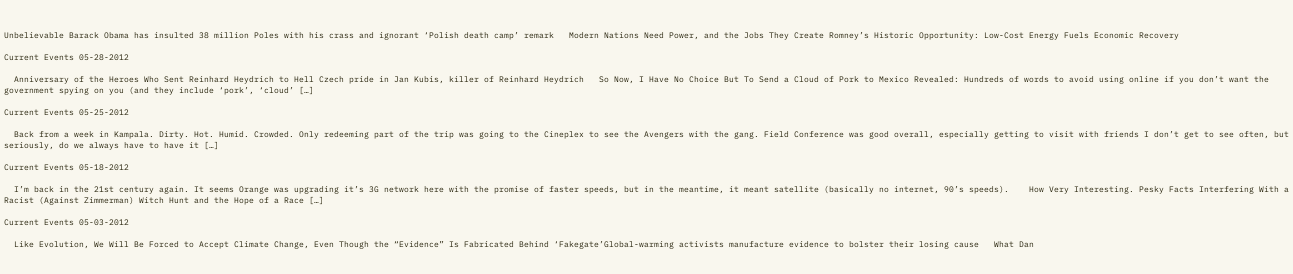Unbelievable Barack Obama has insulted 38 million Poles with his crass and ignorant ‘Polish death camp’ remark   Modern Nations Need Power, and the Jobs They Create Romney’s Historic Opportunity: Low-Cost Energy Fuels Economic Recovery

Current Events 05-28-2012

  Anniversary of the Heroes Who Sent Reinhard Heydrich to Hell Czech pride in Jan Kubis, killer of Reinhard Heydrich   So Now, I Have No Choice But To Send a Cloud of Pork to Mexico Revealed: Hundreds of words to avoid using online if you don’t want the government spying on you (and they include ‘pork’, ‘cloud’ […]

Current Events 05-25-2012

  Back from a week in Kampala. Dirty. Hot. Humid. Crowded. Only redeeming part of the trip was going to the Cineplex to see the Avengers with the gang. Field Conference was good overall, especially getting to visit with friends I don’t get to see often, but seriously, do we always have to have it […]

Current Events 05-18-2012

  I’m back in the 21st century again. It seems Orange was upgrading it’s 3G network here with the promise of faster speeds, but in the meantime, it meant satellite (basically no internet, 90’s speeds).    How Very Interesting. Pesky Facts Interfering With a Racist (Against Zimmerman) Witch Hunt and the Hope of a Race […]

Current Events 05-03-2012

  Like Evolution, We Will Be Forced to Accept Climate Change, Even Though the “Evidence” Is Fabricated Behind ‘Fakegate’Global-warming activists manufacture evidence to bolster their losing cause   What Dan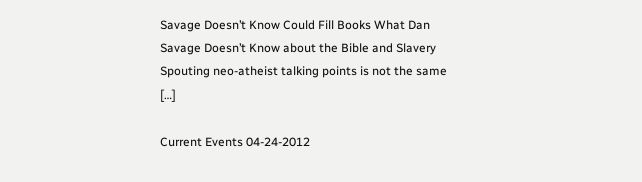Savage Doesn’t Know Could Fill Books What Dan Savage Doesn’t Know about the Bible and Slavery   Spouting neo-atheist talking points is not the same […]

Current Events 04-24-2012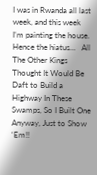I was in Rwanda all last week, and this week I’m painting the house. Hence the hiatus…   All The Other Kings Thought It Would Be Daft to Build a Highway In These Swamps, So I Built One Anyway, Just to Show ‘Em!!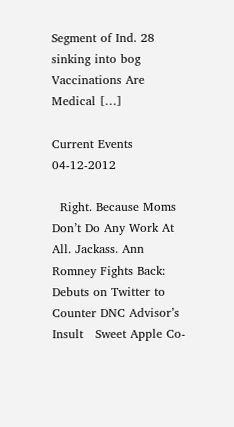Segment of Ind. 28 sinking into bog   Vaccinations Are Medical […]

Current Events 04-12-2012

  Right. Because Moms Don’t Do Any Work At All. Jackass. Ann Romney Fights Back: Debuts on Twitter to Counter DNC Advisor’s Insult   Sweet Apple Co-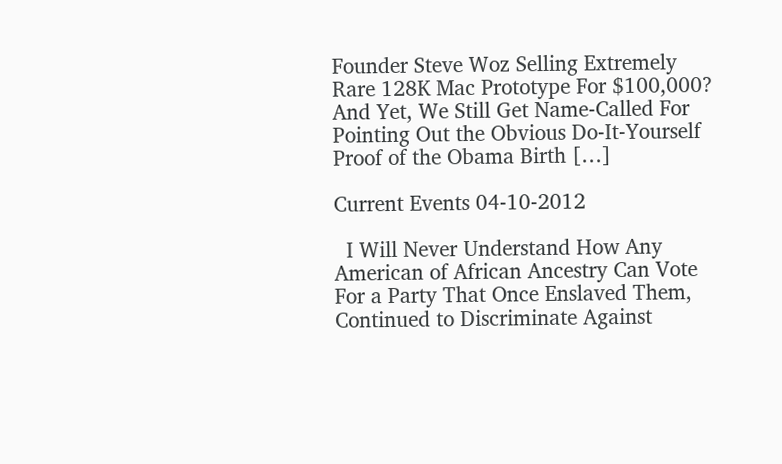Founder Steve Woz Selling Extremely Rare 128K Mac Prototype For $100,000?   And Yet, We Still Get Name-Called For Pointing Out the Obvious Do-It-Yourself Proof of the Obama Birth […]

Current Events 04-10-2012

  I Will Never Understand How Any American of African Ancestry Can Vote For a Party That Once Enslaved Them, Continued to Discriminate Against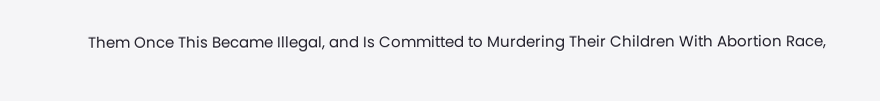Them Once This Became Illegal, and Is Committed to Murdering Their Children With Abortion Race,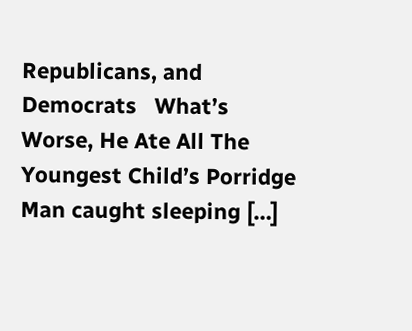Republicans, and Democrats   What’s Worse, He Ate All The Youngest Child’s Porridge Man caught sleeping […]